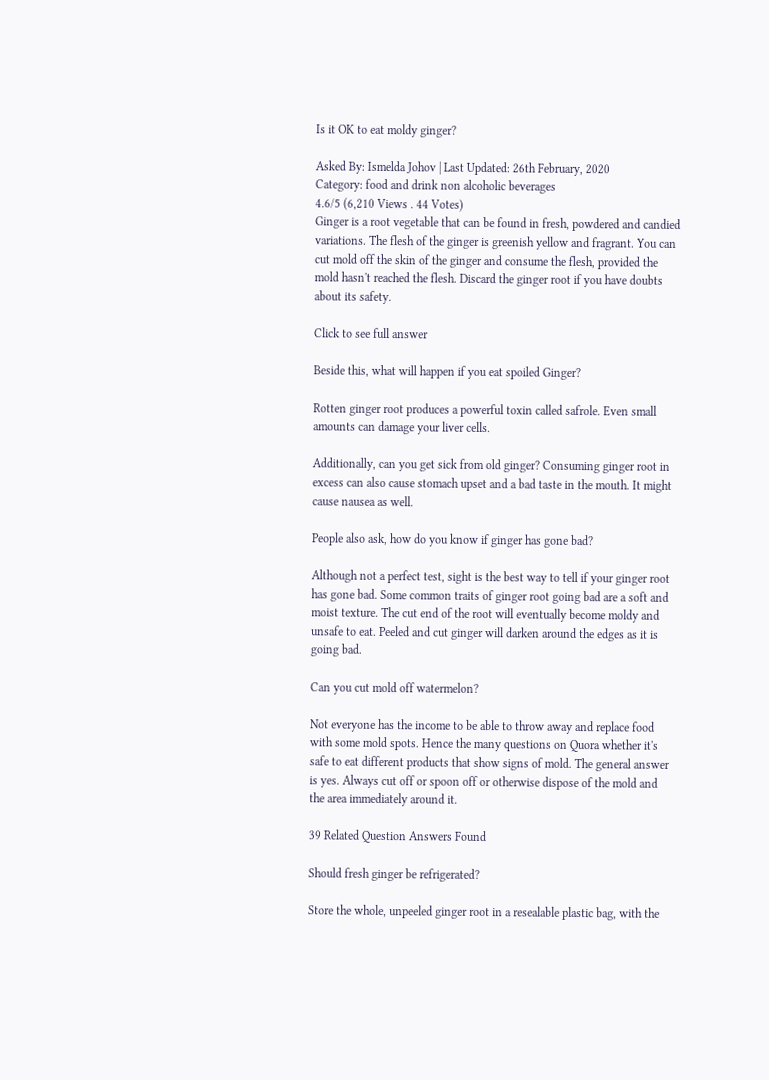Is it OK to eat moldy ginger?

Asked By: Ismelda Johov | Last Updated: 26th February, 2020
Category: food and drink non alcoholic beverages
4.6/5 (6,210 Views . 44 Votes)
Ginger is a root vegetable that can be found in fresh, powdered and candied variations. The flesh of the ginger is greenish yellow and fragrant. You can cut mold off the skin of the ginger and consume the flesh, provided the mold hasn't reached the flesh. Discard the ginger root if you have doubts about its safety.

Click to see full answer

Beside this, what will happen if you eat spoiled Ginger?

Rotten ginger root produces a powerful toxin called safrole. Even small amounts can damage your liver cells.

Additionally, can you get sick from old ginger? Consuming ginger root in excess can also cause stomach upset and a bad taste in the mouth. It might cause nausea as well.

People also ask, how do you know if ginger has gone bad?

Although not a perfect test, sight is the best way to tell if your ginger root has gone bad. Some common traits of ginger root going bad are a soft and moist texture. The cut end of the root will eventually become moldy and unsafe to eat. Peeled and cut ginger will darken around the edges as it is going bad.

Can you cut mold off watermelon?

Not everyone has the income to be able to throw away and replace food with some mold spots. Hence the many questions on Quora whether it's safe to eat different products that show signs of mold. The general answer is yes. Always cut off or spoon off or otherwise dispose of the mold and the area immediately around it.

39 Related Question Answers Found

Should fresh ginger be refrigerated?

Store the whole, unpeeled ginger root in a resealable plastic bag, with the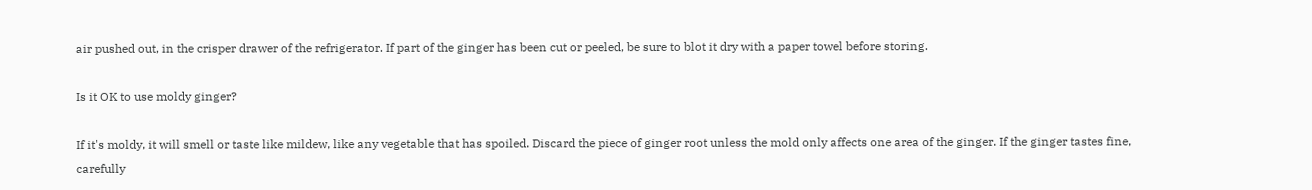air pushed out, in the crisper drawer of the refrigerator. If part of the ginger has been cut or peeled, be sure to blot it dry with a paper towel before storing.

Is it OK to use moldy ginger?

If it's moldy, it will smell or taste like mildew, like any vegetable that has spoiled. Discard the piece of ginger root unless the mold only affects one area of the ginger. If the ginger tastes fine, carefully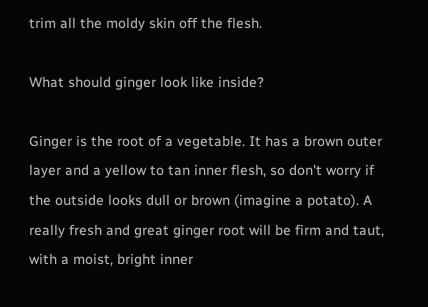trim all the moldy skin off the flesh.

What should ginger look like inside?

Ginger is the root of a vegetable. It has a brown outer layer and a yellow to tan inner flesh, so don't worry if the outside looks dull or brown (imagine a potato). A really fresh and great ginger root will be firm and taut, with a moist, bright inner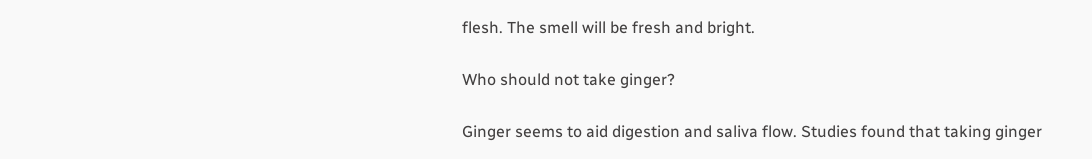flesh. The smell will be fresh and bright.

Who should not take ginger?

Ginger seems to aid digestion and saliva flow. Studies found that taking ginger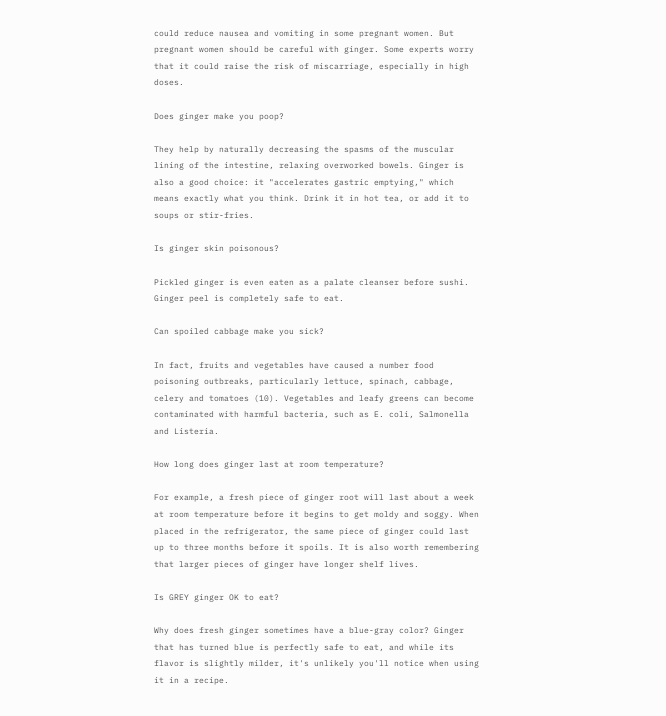could reduce nausea and vomiting in some pregnant women. But pregnant women should be careful with ginger. Some experts worry that it could raise the risk of miscarriage, especially in high doses.

Does ginger make you poop?

They help by naturally decreasing the spasms of the muscular lining of the intestine, relaxing overworked bowels. Ginger is also a good choice: it "accelerates gastric emptying," which means exactly what you think. Drink it in hot tea, or add it to soups or stir-fries.

Is ginger skin poisonous?

Pickled ginger is even eaten as a palate cleanser before sushi. Ginger peel is completely safe to eat.

Can spoiled cabbage make you sick?

In fact, fruits and vegetables have caused a number food poisoning outbreaks, particularly lettuce, spinach, cabbage, celery and tomatoes (10). Vegetables and leafy greens can become contaminated with harmful bacteria, such as E. coli, Salmonella and Listeria.

How long does ginger last at room temperature?

For example, a fresh piece of ginger root will last about a week at room temperature before it begins to get moldy and soggy. When placed in the refrigerator, the same piece of ginger could last up to three months before it spoils. It is also worth remembering that larger pieces of ginger have longer shelf lives.

Is GREY ginger OK to eat?

Why does fresh ginger sometimes have a blue-gray color? Ginger that has turned blue is perfectly safe to eat, and while its flavor is slightly milder, it's unlikely you'll notice when using it in a recipe.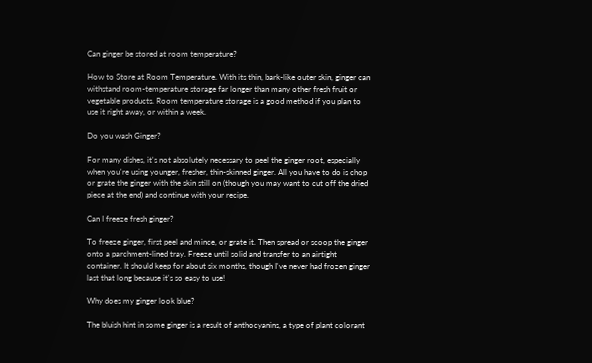Can ginger be stored at room temperature?

How to Store at Room Temperature. With its thin, bark-like outer skin, ginger can withstand room-temperature storage far longer than many other fresh fruit or vegetable products. Room temperature storage is a good method if you plan to use it right away, or within a week.

Do you wash Ginger?

For many dishes, it's not absolutely necessary to peel the ginger root, especially when you're using younger, fresher, thin-skinned ginger. All you have to do is chop or grate the ginger with the skin still on (though you may want to cut off the dried piece at the end) and continue with your recipe.

Can I freeze fresh ginger?

To freeze ginger, first peel and mince, or grate it. Then spread or scoop the ginger onto a parchment-lined tray. Freeze until solid and transfer to an airtight container. It should keep for about six months, though I've never had frozen ginger last that long because it's so easy to use!

Why does my ginger look blue?

The bluish hint in some ginger is a result of anthocyanins, a type of plant colorant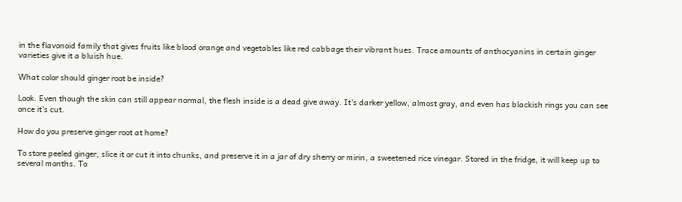in the flavonoid family that gives fruits like blood orange and vegetables like red cabbage their vibrant hues. Trace amounts of anthocyanins in certain ginger varieties give it a bluish hue.

What color should ginger root be inside?

Look. Even though the skin can still appear normal, the flesh inside is a dead give away. It's darker yellow, almost gray, and even has blackish rings you can see once it's cut.

How do you preserve ginger root at home?

To store peeled ginger, slice it or cut it into chunks, and preserve it in a jar of dry sherry or mirin, a sweetened rice vinegar. Stored in the fridge, it will keep up to several months. To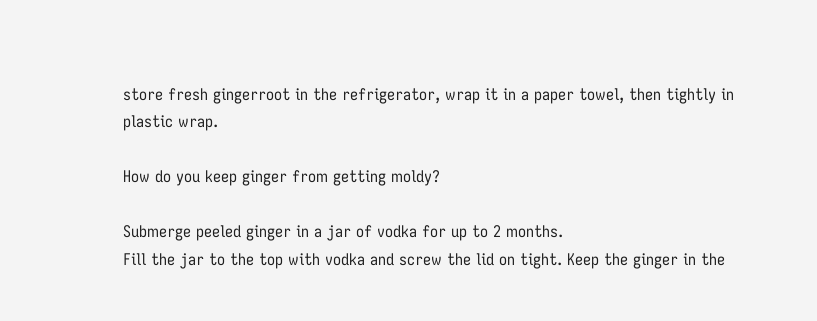store fresh gingerroot in the refrigerator, wrap it in a paper towel, then tightly in plastic wrap.

How do you keep ginger from getting moldy?

Submerge peeled ginger in a jar of vodka for up to 2 months.
Fill the jar to the top with vodka and screw the lid on tight. Keep the ginger in the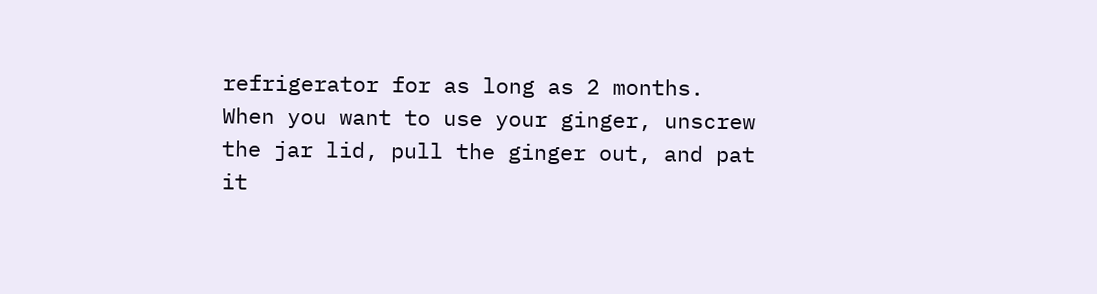refrigerator for as long as 2 months. When you want to use your ginger, unscrew the jar lid, pull the ginger out, and pat it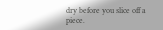dry before you slice off a piece.